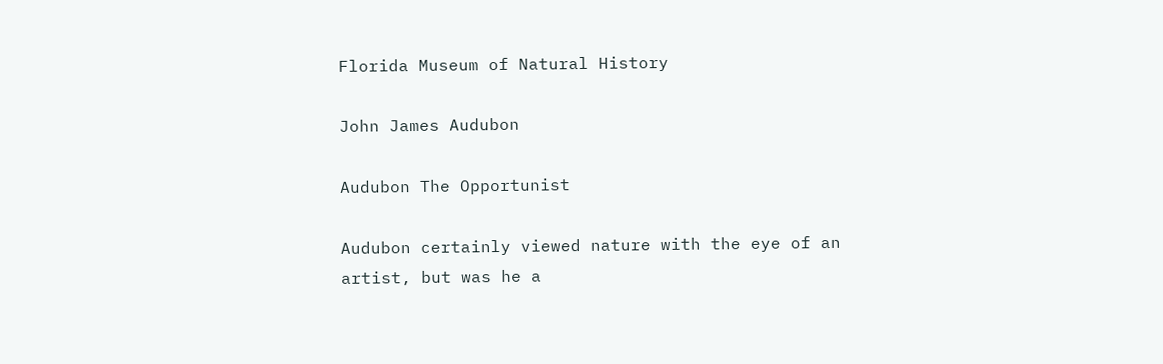Florida Museum of Natural History

John James Audubon

Audubon The Opportunist

Audubon certainly viewed nature with the eye of an artist, but was he a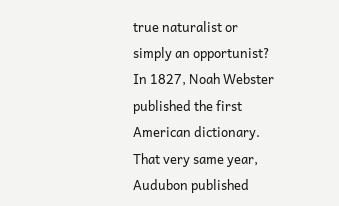true naturalist or simply an opportunist? In 1827, Noah Webster published the first American dictionary. That very same year, Audubon published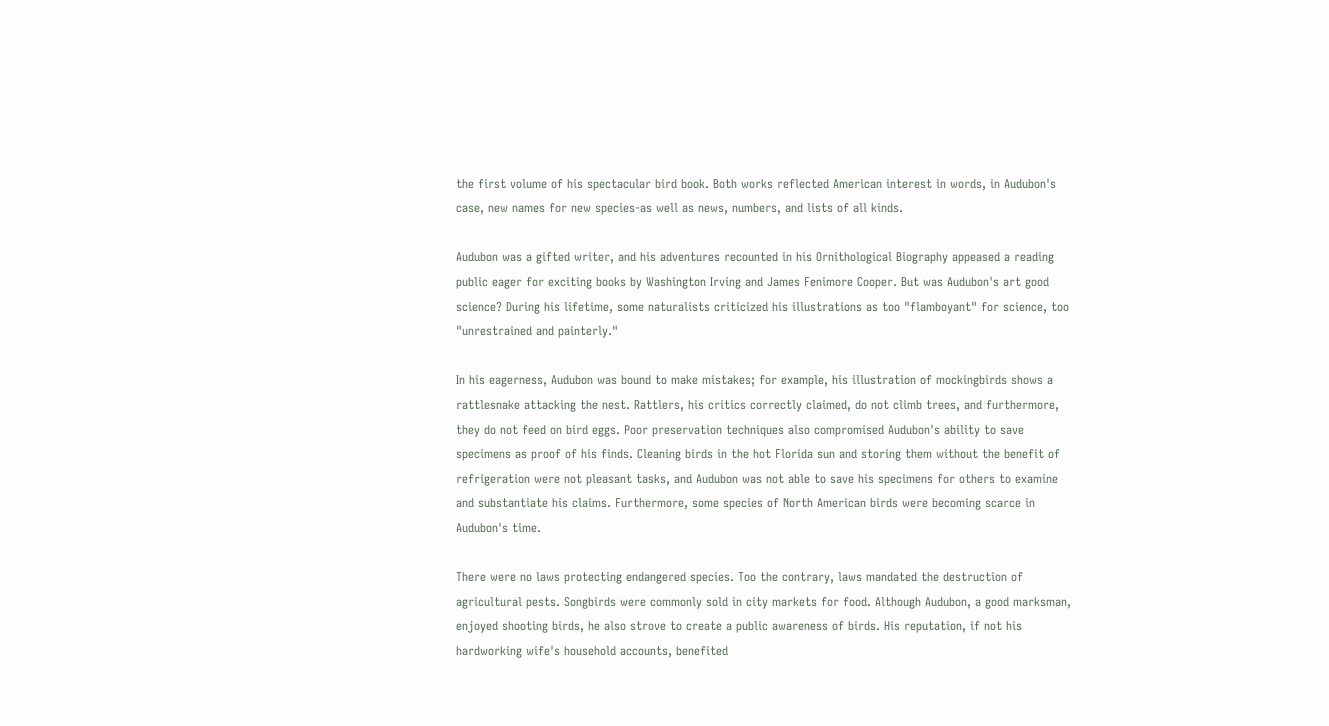the first volume of his spectacular bird book. Both works reflected American interest in words, in Audubon's case, new names for new species-as well as news, numbers, and lists of all kinds.

Audubon was a gifted writer, and his adventures recounted in his Ornithological Biography appeased a reading public eager for exciting books by Washington Irving and James Fenimore Cooper. But was Audubon's art good science? During his lifetime, some naturalists criticized his illustrations as too "flamboyant" for science, too "unrestrained and painterly."

In his eagerness, Audubon was bound to make mistakes; for example, his illustration of mockingbirds shows a rattlesnake attacking the nest. Rattlers, his critics correctly claimed, do not climb trees, and furthermore, they do not feed on bird eggs. Poor preservation techniques also compromised Audubon's ability to save specimens as proof of his finds. Cleaning birds in the hot Florida sun and storing them without the benefit of refrigeration were not pleasant tasks, and Audubon was not able to save his specimens for others to examine and substantiate his claims. Furthermore, some species of North American birds were becoming scarce in Audubon's time.

There were no laws protecting endangered species. Too the contrary, laws mandated the destruction of agricultural pests. Songbirds were commonly sold in city markets for food. Although Audubon, a good marksman, enjoyed shooting birds, he also strove to create a public awareness of birds. His reputation, if not his hardworking wife's household accounts, benefited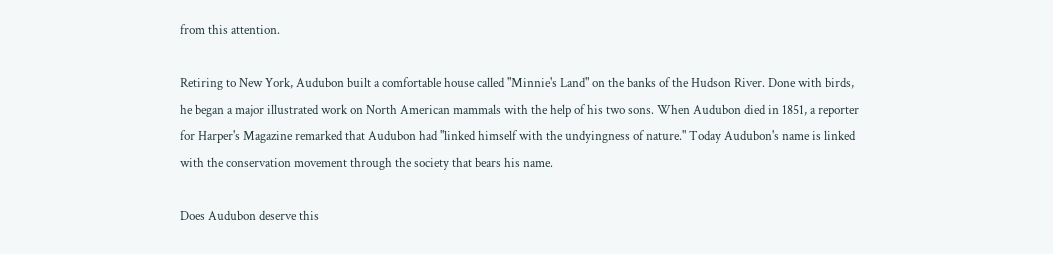from this attention.

Retiring to New York, Audubon built a comfortable house called "Minnie's Land" on the banks of the Hudson River. Done with birds, he began a major illustrated work on North American mammals with the help of his two sons. When Audubon died in 1851, a reporter for Harper's Magazine remarked that Audubon had "linked himself with the undyingness of nature." Today Audubon's name is linked with the conservation movement through the society that bears his name.

Does Audubon deserve this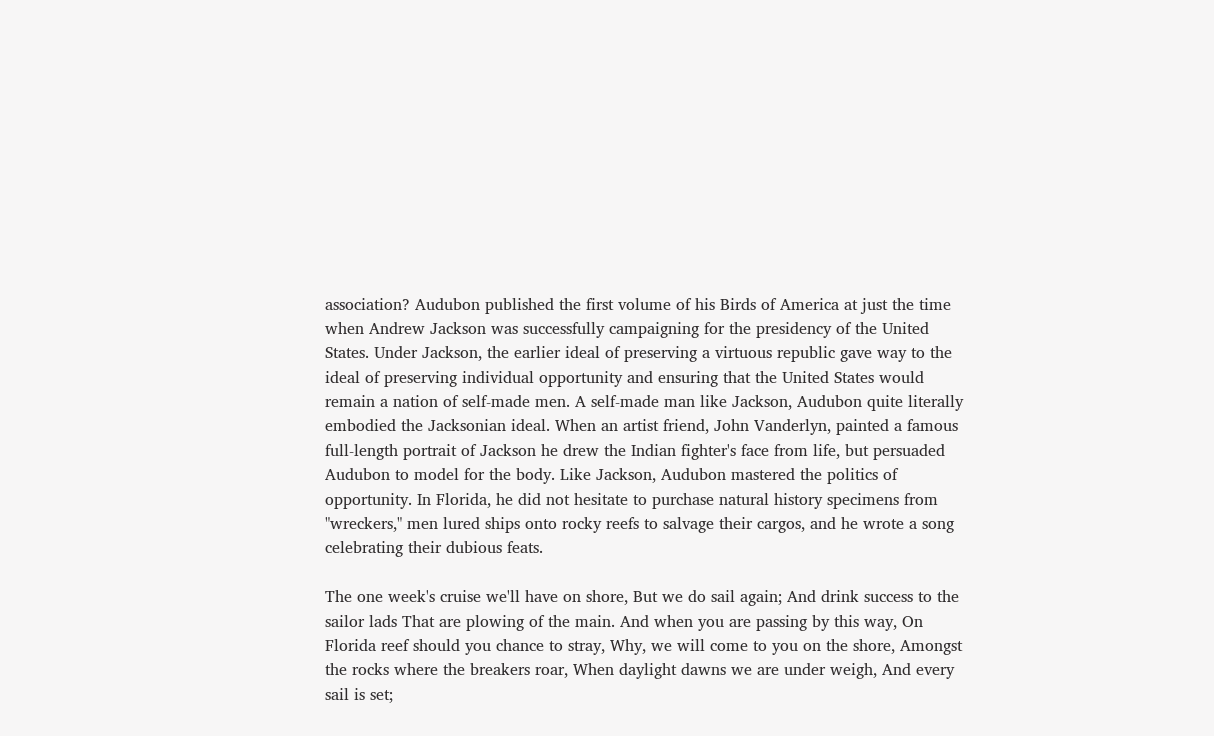association? Audubon published the first volume of his Birds of America at just the time when Andrew Jackson was successfully campaigning for the presidency of the United States. Under Jackson, the earlier ideal of preserving a virtuous republic gave way to the ideal of preserving individual opportunity and ensuring that the United States would remain a nation of self-made men. A self-made man like Jackson, Audubon quite literally embodied the Jacksonian ideal. When an artist friend, John Vanderlyn, painted a famous full-length portrait of Jackson he drew the Indian fighter's face from life, but persuaded Audubon to model for the body. Like Jackson, Audubon mastered the politics of opportunity. In Florida, he did not hesitate to purchase natural history specimens from "wreckers," men lured ships onto rocky reefs to salvage their cargos, and he wrote a song celebrating their dubious feats.

The one week's cruise we'll have on shore, But we do sail again; And drink success to the sailor lads That are plowing of the main. And when you are passing by this way, On Florida reef should you chance to stray, Why, we will come to you on the shore, Amongst the rocks where the breakers roar, When daylight dawns we are under weigh, And every sail is set;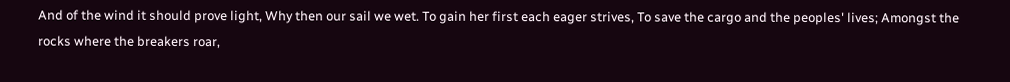And of the wind it should prove light, Why then our sail we wet. To gain her first each eager strives, To save the cargo and the peoples' lives; Amongst the rocks where the breakers roar,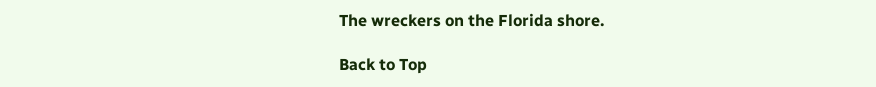The wreckers on the Florida shore.

Back to Top